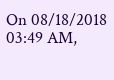On 08/18/2018 03:49 AM,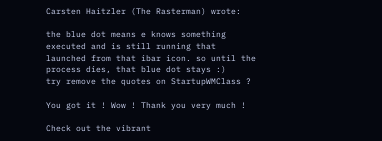Carsten Haitzler (The Rasterman) wrote:

the blue dot means e knows something executed and is still running that
launched from that ibar icon. so until the process dies, that blue dot stays :)
try remove the quotes on StartupWMClass ?

You got it ! Wow ! Thank you very much !

Check out the vibrant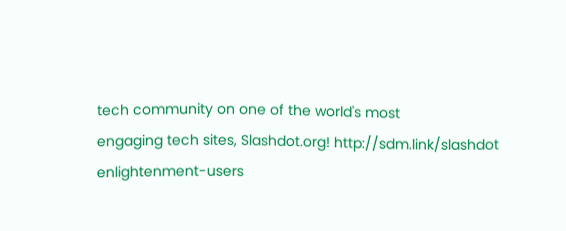tech community on one of the world's most
engaging tech sites, Slashdot.org! http://sdm.link/slashdot
enlightenment-users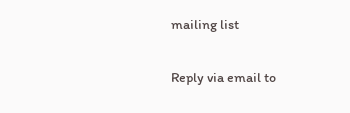mailing list

Reply via email to